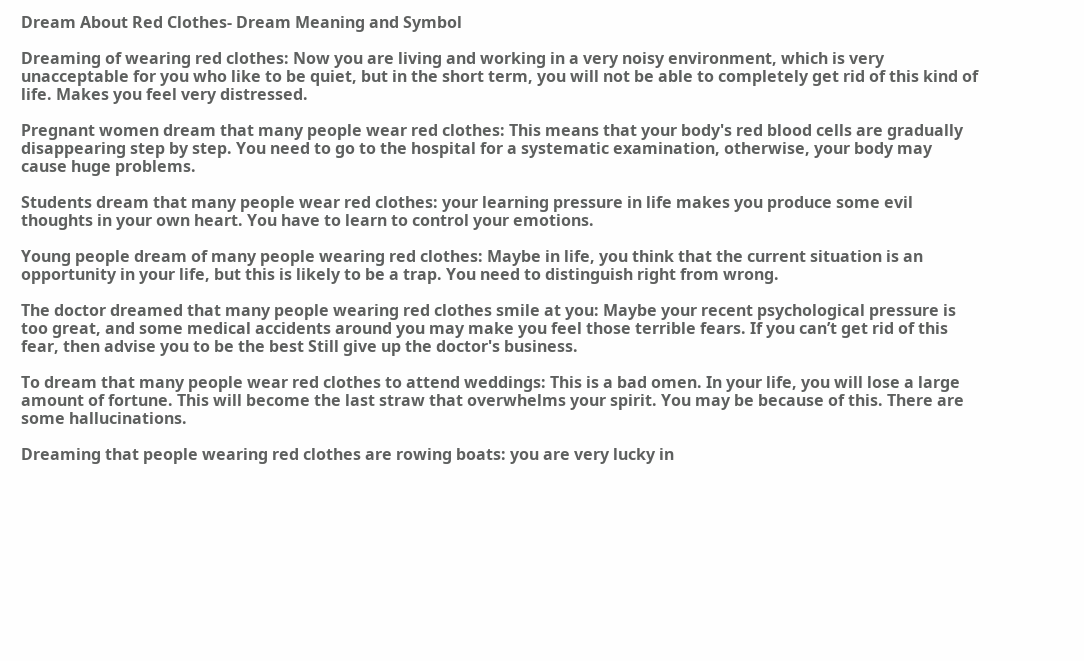Dream About Red Clothes- Dream Meaning and Symbol

Dreaming of wearing red clothes: Now you are living and working in a very noisy environment, which is very unacceptable for you who like to be quiet, but in the short term, you will not be able to completely get rid of this kind of life. Makes you feel very distressed.

Pregnant women dream that many people wear red clothes: This means that your body's red blood cells are gradually disappearing step by step. You need to go to the hospital for a systematic examination, otherwise, your body may cause huge problems.

Students dream that many people wear red clothes: your learning pressure in life makes you produce some evil thoughts in your own heart. You have to learn to control your emotions.

Young people dream of many people wearing red clothes: Maybe in life, you think that the current situation is an opportunity in your life, but this is likely to be a trap. You need to distinguish right from wrong.

The doctor dreamed that many people wearing red clothes smile at you: Maybe your recent psychological pressure is too great, and some medical accidents around you may make you feel those terrible fears. If you can’t get rid of this fear, then advise you to be the best Still give up the doctor's business.

To dream that many people wear red clothes to attend weddings: This is a bad omen. In your life, you will lose a large amount of fortune. This will become the last straw that overwhelms your spirit. You may be because of this. There are some hallucinations.

Dreaming that people wearing red clothes are rowing boats: you are very lucky in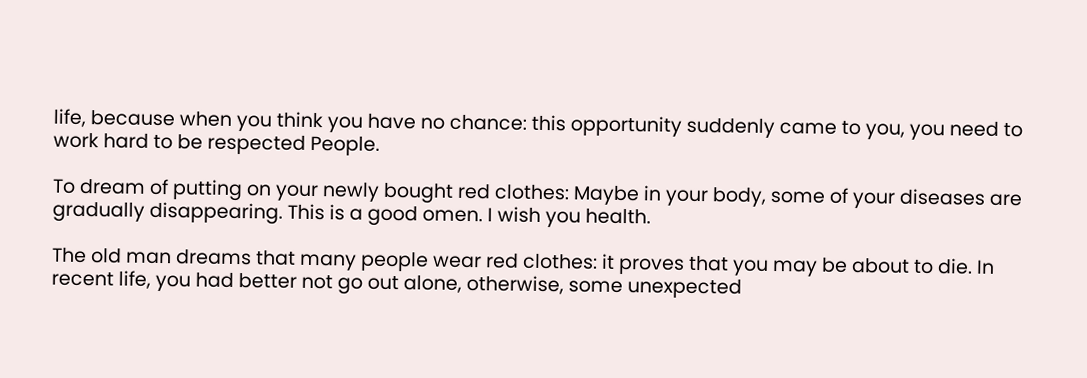life, because when you think you have no chance: this opportunity suddenly came to you, you need to work hard to be respected People.

To dream of putting on your newly bought red clothes: Maybe in your body, some of your diseases are gradually disappearing. This is a good omen. I wish you health.

The old man dreams that many people wear red clothes: it proves that you may be about to die. In recent life, you had better not go out alone, otherwise, some unexpected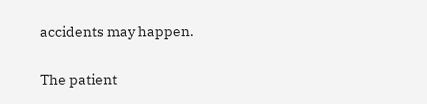accidents may happen.

The patient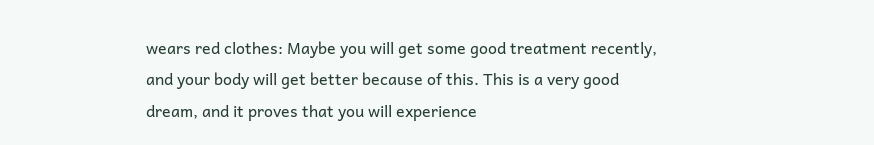wears red clothes: Maybe you will get some good treatment recently, and your body will get better because of this. This is a very good dream, and it proves that you will experience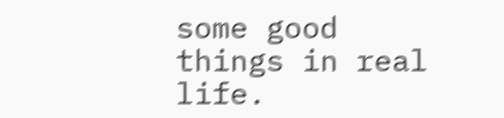some good things in real life.